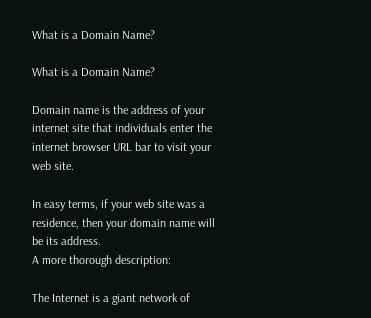What is a Domain Name?

What is a Domain Name?

Domain name is the address of your internet site that individuals enter the internet browser URL bar to visit your web site.

In easy terms, if your web site was a residence, then your domain name will be its address.
A more thorough description:

The Internet is a giant network of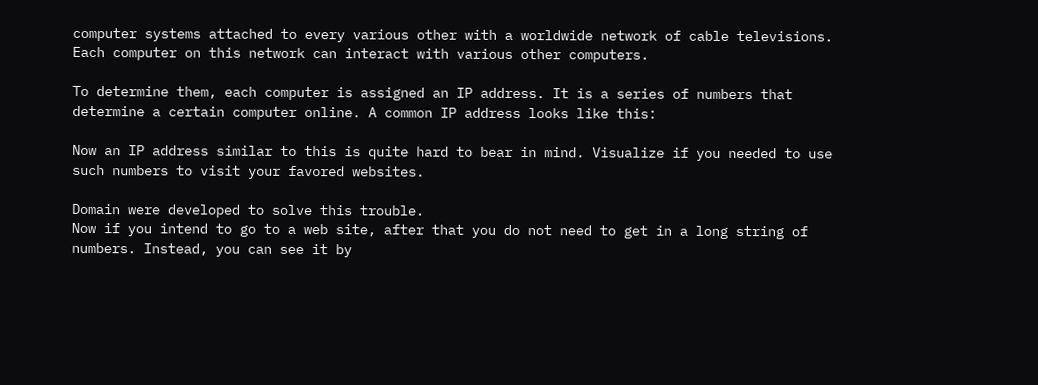computer systems attached to every various other with a worldwide network of cable televisions. Each computer on this network can interact with various other computers.

To determine them, each computer is assigned an IP address. It is a series of numbers that determine a certain computer online. A common IP address looks like this:

Now an IP address similar to this is quite hard to bear in mind. Visualize if you needed to use such numbers to visit your favored websites.

Domain were developed to solve this trouble.
Now if you intend to go to a web site, after that you do not need to get in a long string of numbers. Instead, you can see it by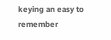keying an easy to remember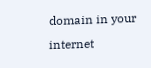domain in your internet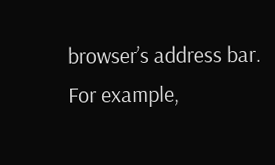browser’s address bar. For example,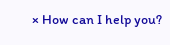× How can I help you?